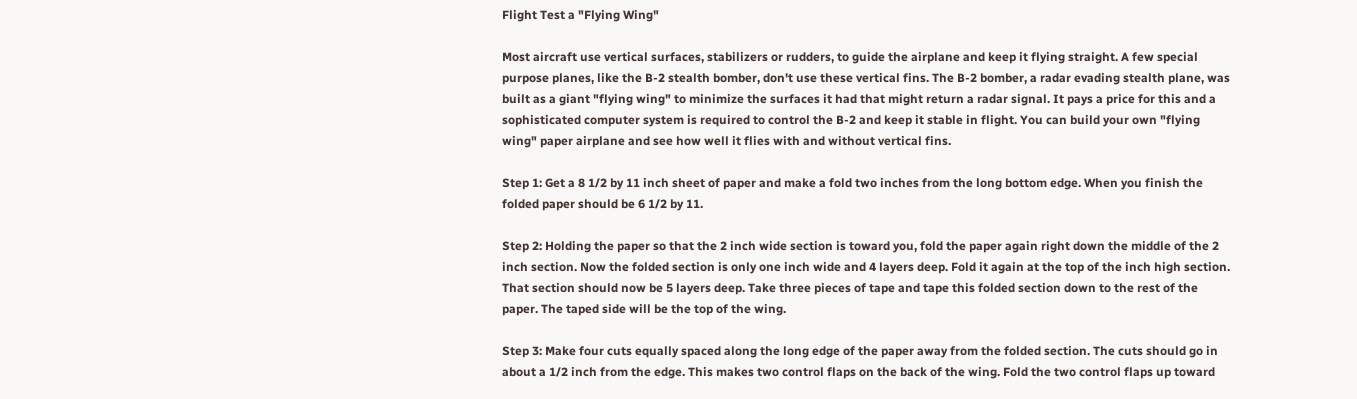Flight Test a "Flying Wing"

Most aircraft use vertical surfaces, stabilizers or rudders, to guide the airplane and keep it flying straight. A few special purpose planes, like the B-2 stealth bomber, don't use these vertical fins. The B-2 bomber, a radar evading stealth plane, was built as a giant "flying wing" to minimize the surfaces it had that might return a radar signal. It pays a price for this and a sophisticated computer system is required to control the B-2 and keep it stable in flight. You can build your own "flying wing" paper airplane and see how well it flies with and without vertical fins.

Step 1: Get a 8 1/2 by 11 inch sheet of paper and make a fold two inches from the long bottom edge. When you finish the folded paper should be 6 1/2 by 11.

Step 2: Holding the paper so that the 2 inch wide section is toward you, fold the paper again right down the middle of the 2 inch section. Now the folded section is only one inch wide and 4 layers deep. Fold it again at the top of the inch high section. That section should now be 5 layers deep. Take three pieces of tape and tape this folded section down to the rest of the paper. The taped side will be the top of the wing.

Step 3: Make four cuts equally spaced along the long edge of the paper away from the folded section. The cuts should go in about a 1/2 inch from the edge. This makes two control flaps on the back of the wing. Fold the two control flaps up toward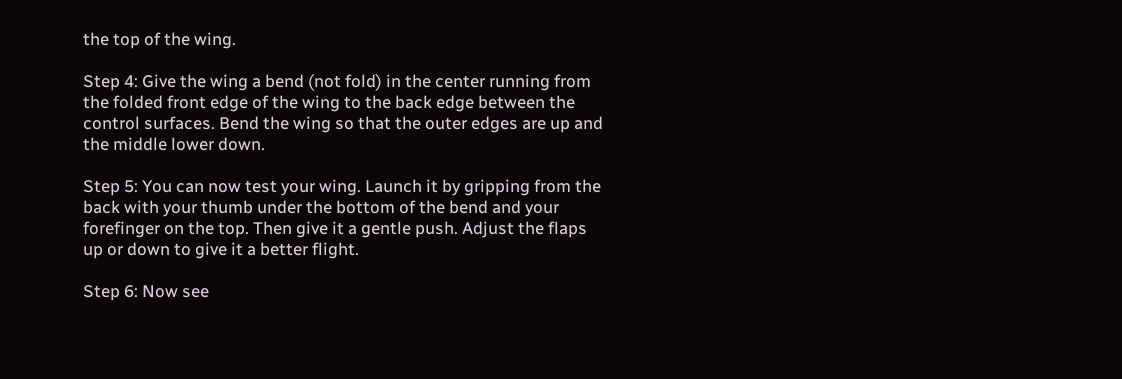the top of the wing.

Step 4: Give the wing a bend (not fold) in the center running from the folded front edge of the wing to the back edge between the control surfaces. Bend the wing so that the outer edges are up and the middle lower down.

Step 5: You can now test your wing. Launch it by gripping from the back with your thumb under the bottom of the bend and your forefinger on the top. Then give it a gentle push. Adjust the flaps up or down to give it a better flight.

Step 6: Now see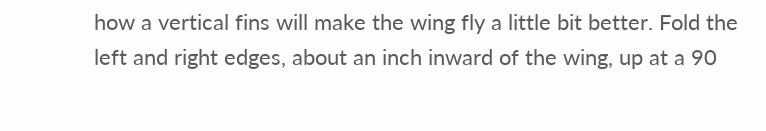how a vertical fins will make the wing fly a little bit better. Fold the left and right edges, about an inch inward of the wing, up at a 90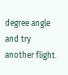degree angle and try another flight.